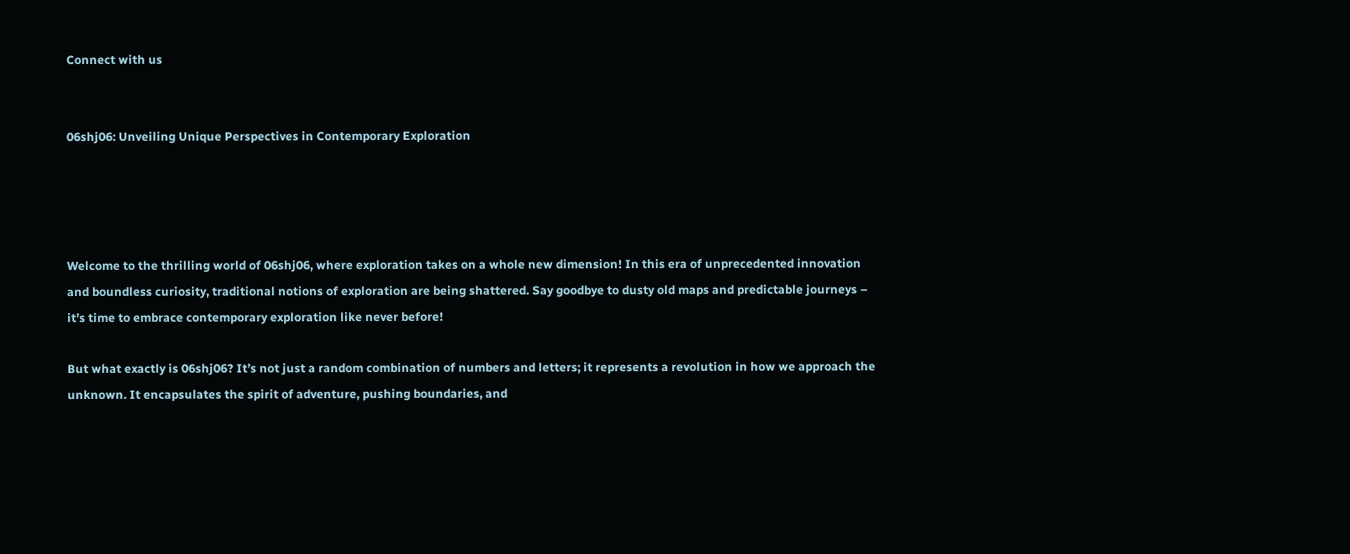Connect with us


06shj06: Unveiling Unique Perspectives in Contemporary Exploration




Welcome to the thrilling world of 06shj06, where exploration takes on a whole new dimension! In this era of unprecedented innovation and boundless curiosity, traditional notions of exploration are being shattered. Say goodbye to dusty old maps and predictable journeys – it’s time to embrace contemporary exploration like never before!

But what exactly is 06shj06? It’s not just a random combination of numbers and letters; it represents a revolution in how we approach the unknown. It encapsulates the spirit of adventure, pushing boundaries, and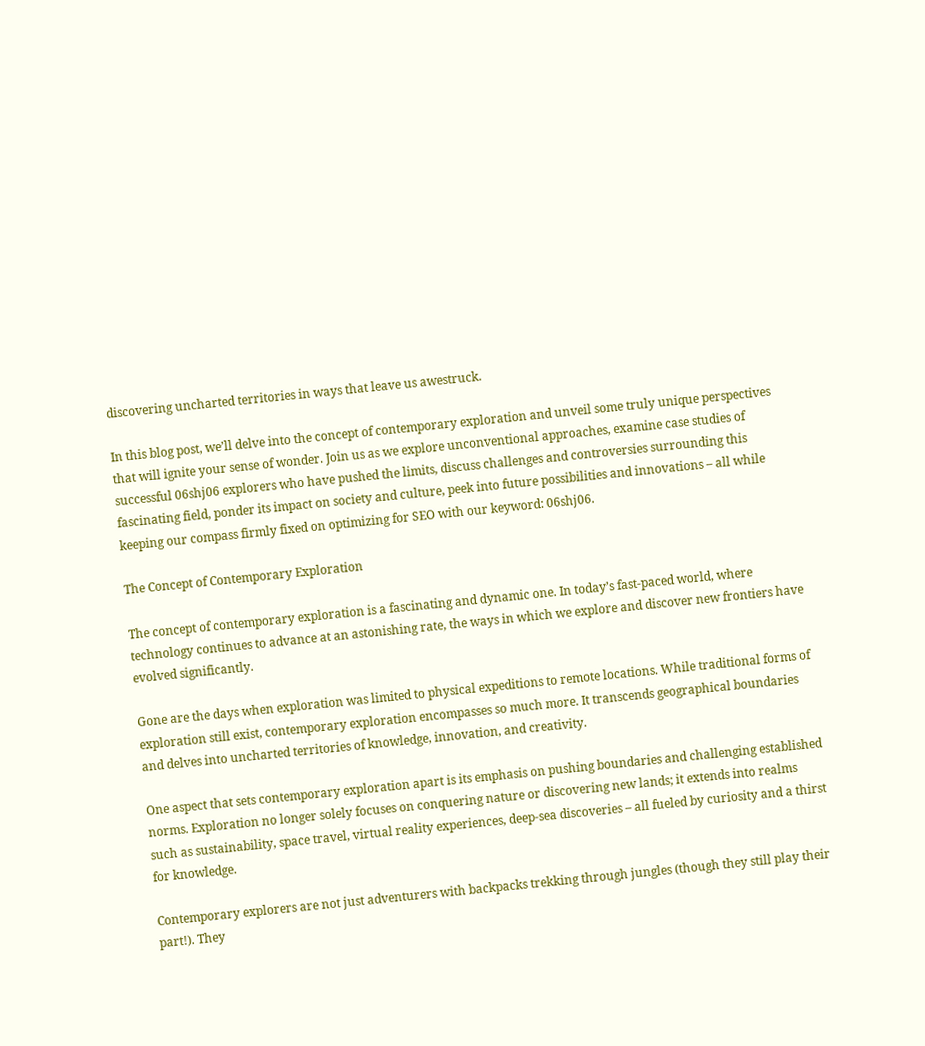discovering uncharted territories in ways that leave us awestruck.

In this blog post, we’ll delve into the concept of contemporary exploration and unveil some truly unique perspectives that will ignite your sense of wonder. Join us as we explore unconventional approaches, examine case studies of successful 06shj06 explorers who have pushed the limits, discuss challenges and controversies surrounding this fascinating field, ponder its impact on society and culture, peek into future possibilities and innovations – all while keeping our compass firmly fixed on optimizing for SEO with our keyword: 06shj06.

The Concept of Contemporary Exploration

The concept of contemporary exploration is a fascinating and dynamic one. In today’s fast-paced world, where technology continues to advance at an astonishing rate, the ways in which we explore and discover new frontiers have evolved significantly.

Gone are the days when exploration was limited to physical expeditions to remote locations. While traditional forms of exploration still exist, contemporary exploration encompasses so much more. It transcends geographical boundaries and delves into uncharted territories of knowledge, innovation, and creativity.

One aspect that sets contemporary exploration apart is its emphasis on pushing boundaries and challenging established norms. Exploration no longer solely focuses on conquering nature or discovering new lands; it extends into realms such as sustainability, space travel, virtual reality experiences, deep-sea discoveries – all fueled by curiosity and a thirst for knowledge.

Contemporary explorers are not just adventurers with backpacks trekking through jungles (though they still play their part!). They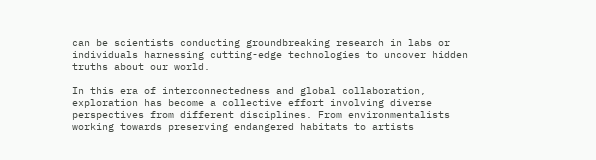can be scientists conducting groundbreaking research in labs or individuals harnessing cutting-edge technologies to uncover hidden truths about our world.

In this era of interconnectedness and global collaboration, exploration has become a collective effort involving diverse perspectives from different disciplines. From environmentalists working towards preserving endangered habitats to artists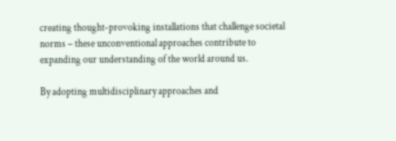creating thought-provoking installations that challenge societal norms – these unconventional approaches contribute to expanding our understanding of the world around us.

By adopting multidisciplinary approaches and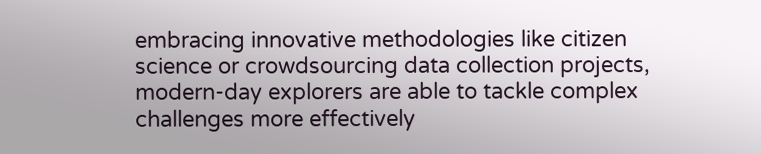embracing innovative methodologies like citizen science or crowdsourcing data collection projects, modern-day explorers are able to tackle complex challenges more effectively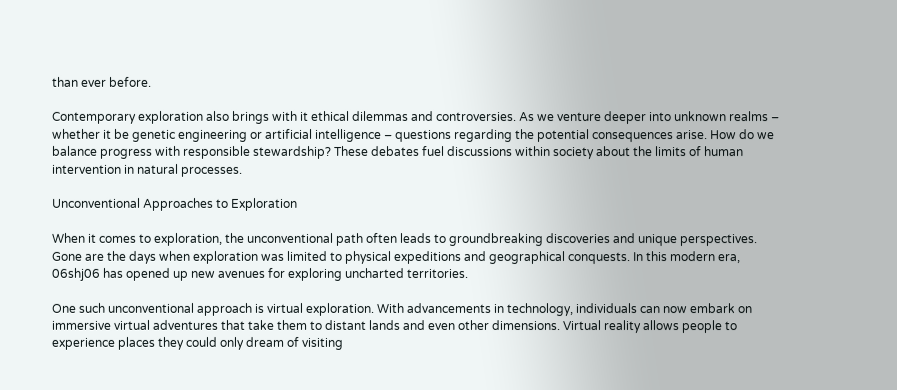than ever before.

Contemporary exploration also brings with it ethical dilemmas and controversies. As we venture deeper into unknown realms – whether it be genetic engineering or artificial intelligence – questions regarding the potential consequences arise. How do we balance progress with responsible stewardship? These debates fuel discussions within society about the limits of human intervention in natural processes.

Unconventional Approaches to Exploration

When it comes to exploration, the unconventional path often leads to groundbreaking discoveries and unique perspectives. Gone are the days when exploration was limited to physical expeditions and geographical conquests. In this modern era, 06shj06 has opened up new avenues for exploring uncharted territories.

One such unconventional approach is virtual exploration. With advancements in technology, individuals can now embark on immersive virtual adventures that take them to distant lands and even other dimensions. Virtual reality allows people to experience places they could only dream of visiting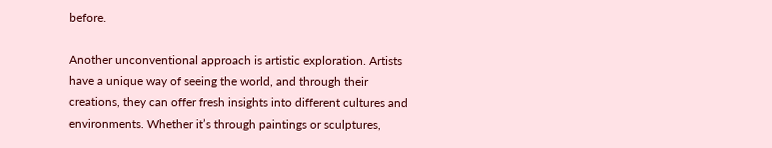before.

Another unconventional approach is artistic exploration. Artists have a unique way of seeing the world, and through their creations, they can offer fresh insights into different cultures and environments. Whether it’s through paintings or sculptures,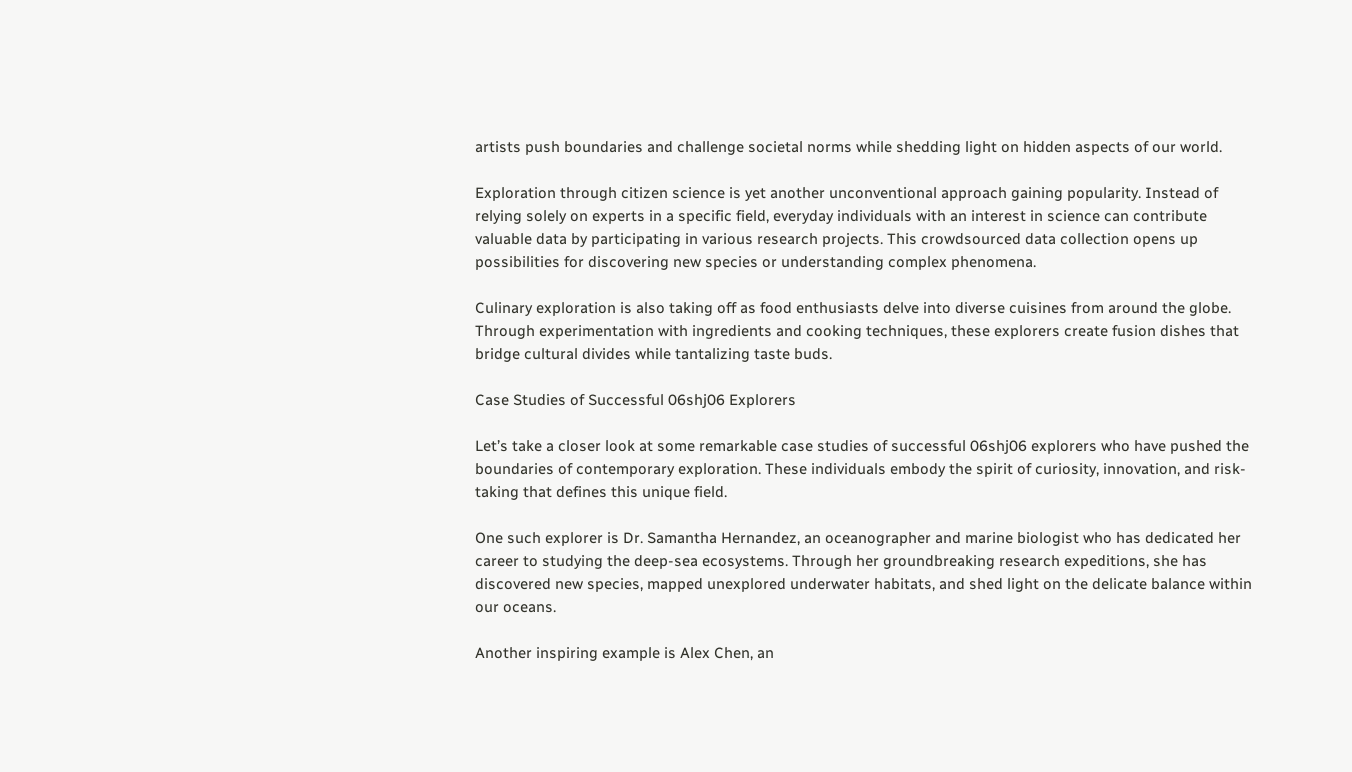artists push boundaries and challenge societal norms while shedding light on hidden aspects of our world.

Exploration through citizen science is yet another unconventional approach gaining popularity. Instead of relying solely on experts in a specific field, everyday individuals with an interest in science can contribute valuable data by participating in various research projects. This crowdsourced data collection opens up possibilities for discovering new species or understanding complex phenomena.

Culinary exploration is also taking off as food enthusiasts delve into diverse cuisines from around the globe. Through experimentation with ingredients and cooking techniques, these explorers create fusion dishes that bridge cultural divides while tantalizing taste buds.

Case Studies of Successful 06shj06 Explorers

Let’s take a closer look at some remarkable case studies of successful 06shj06 explorers who have pushed the boundaries of contemporary exploration. These individuals embody the spirit of curiosity, innovation, and risk-taking that defines this unique field.

One such explorer is Dr. Samantha Hernandez, an oceanographer and marine biologist who has dedicated her career to studying the deep-sea ecosystems. Through her groundbreaking research expeditions, she has discovered new species, mapped unexplored underwater habitats, and shed light on the delicate balance within our oceans.

Another inspiring example is Alex Chen, an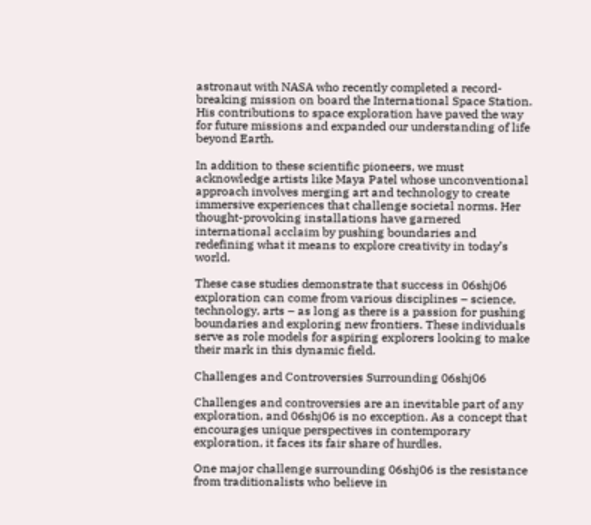astronaut with NASA who recently completed a record-breaking mission on board the International Space Station. His contributions to space exploration have paved the way for future missions and expanded our understanding of life beyond Earth.

In addition to these scientific pioneers, we must acknowledge artists like Maya Patel whose unconventional approach involves merging art and technology to create immersive experiences that challenge societal norms. Her thought-provoking installations have garnered international acclaim by pushing boundaries and redefining what it means to explore creativity in today’s world.

These case studies demonstrate that success in 06shj06 exploration can come from various disciplines – science, technology, arts – as long as there is a passion for pushing boundaries and exploring new frontiers. These individuals serve as role models for aspiring explorers looking to make their mark in this dynamic field.

Challenges and Controversies Surrounding 06shj06

Challenges and controversies are an inevitable part of any exploration, and 06shj06 is no exception. As a concept that encourages unique perspectives in contemporary exploration, it faces its fair share of hurdles.

One major challenge surrounding 06shj06 is the resistance from traditionalists who believe in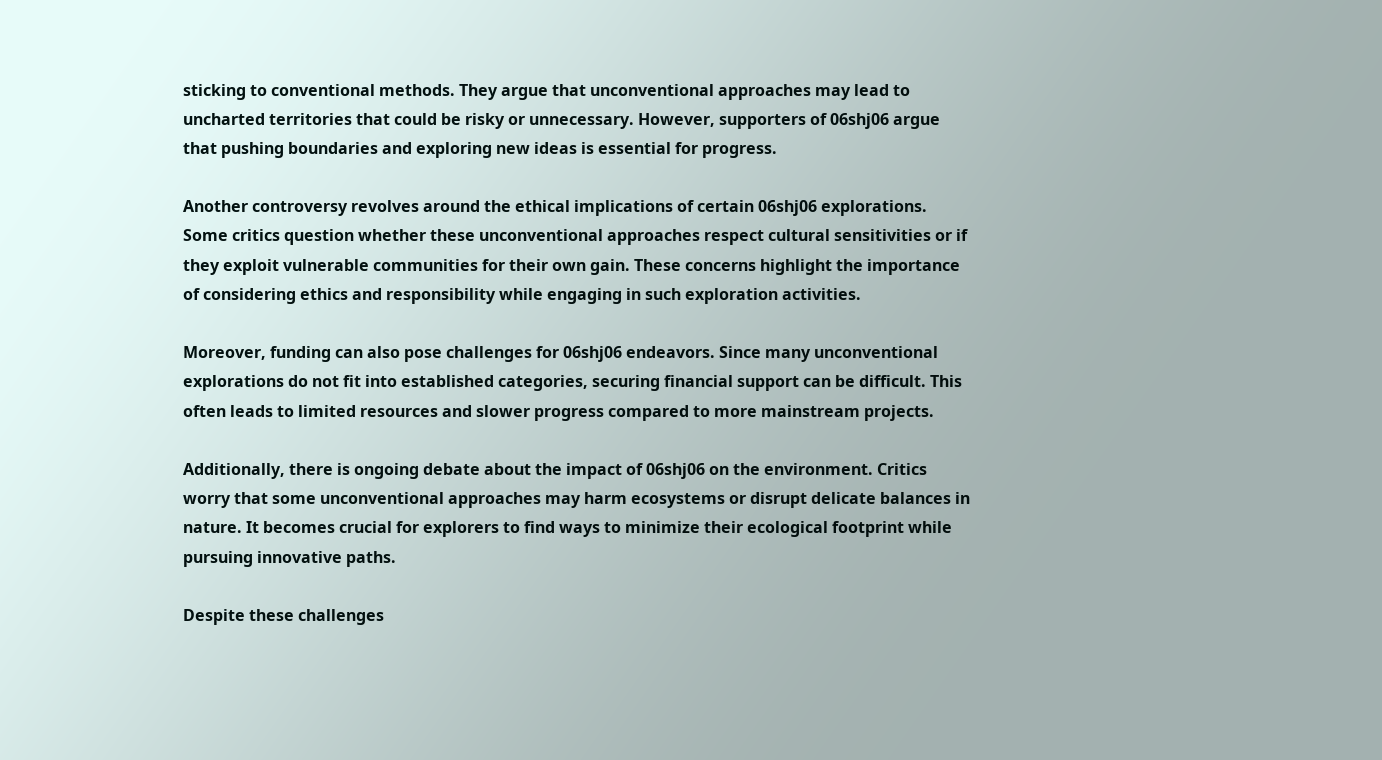sticking to conventional methods. They argue that unconventional approaches may lead to uncharted territories that could be risky or unnecessary. However, supporters of 06shj06 argue that pushing boundaries and exploring new ideas is essential for progress.

Another controversy revolves around the ethical implications of certain 06shj06 explorations. Some critics question whether these unconventional approaches respect cultural sensitivities or if they exploit vulnerable communities for their own gain. These concerns highlight the importance of considering ethics and responsibility while engaging in such exploration activities.

Moreover, funding can also pose challenges for 06shj06 endeavors. Since many unconventional explorations do not fit into established categories, securing financial support can be difficult. This often leads to limited resources and slower progress compared to more mainstream projects.

Additionally, there is ongoing debate about the impact of 06shj06 on the environment. Critics worry that some unconventional approaches may harm ecosystems or disrupt delicate balances in nature. It becomes crucial for explorers to find ways to minimize their ecological footprint while pursuing innovative paths.

Despite these challenges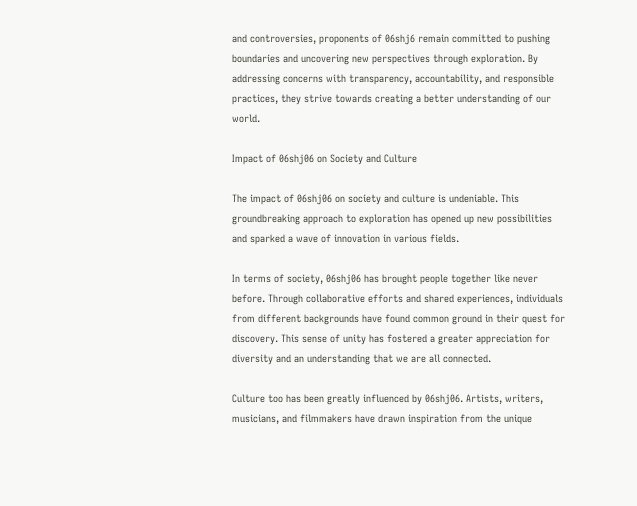and controversies, proponents of 06shj6 remain committed to pushing boundaries and uncovering new perspectives through exploration. By addressing concerns with transparency, accountability, and responsible practices, they strive towards creating a better understanding of our world.

Impact of 06shj06 on Society and Culture

The impact of 06shj06 on society and culture is undeniable. This groundbreaking approach to exploration has opened up new possibilities and sparked a wave of innovation in various fields.

In terms of society, 06shj06 has brought people together like never before. Through collaborative efforts and shared experiences, individuals from different backgrounds have found common ground in their quest for discovery. This sense of unity has fostered a greater appreciation for diversity and an understanding that we are all connected.

Culture too has been greatly influenced by 06shj06. Artists, writers, musicians, and filmmakers have drawn inspiration from the unique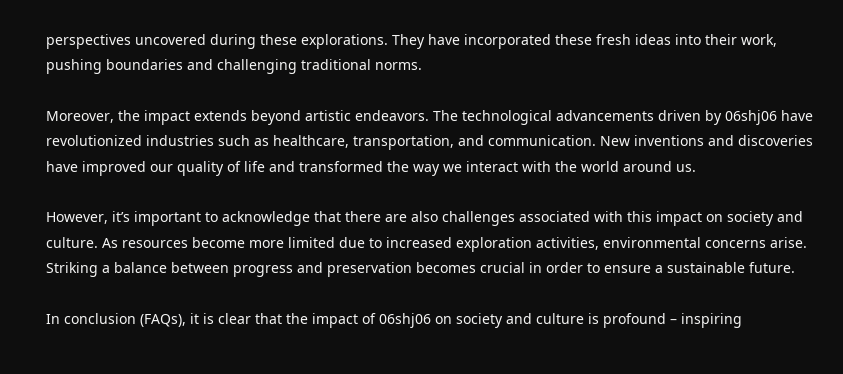perspectives uncovered during these explorations. They have incorporated these fresh ideas into their work, pushing boundaries and challenging traditional norms.

Moreover, the impact extends beyond artistic endeavors. The technological advancements driven by 06shj06 have revolutionized industries such as healthcare, transportation, and communication. New inventions and discoveries have improved our quality of life and transformed the way we interact with the world around us.

However, it’s important to acknowledge that there are also challenges associated with this impact on society and culture. As resources become more limited due to increased exploration activities, environmental concerns arise. Striking a balance between progress and preservation becomes crucial in order to ensure a sustainable future.

In conclusion (FAQs), it is clear that the impact of 06shj06 on society and culture is profound – inspiring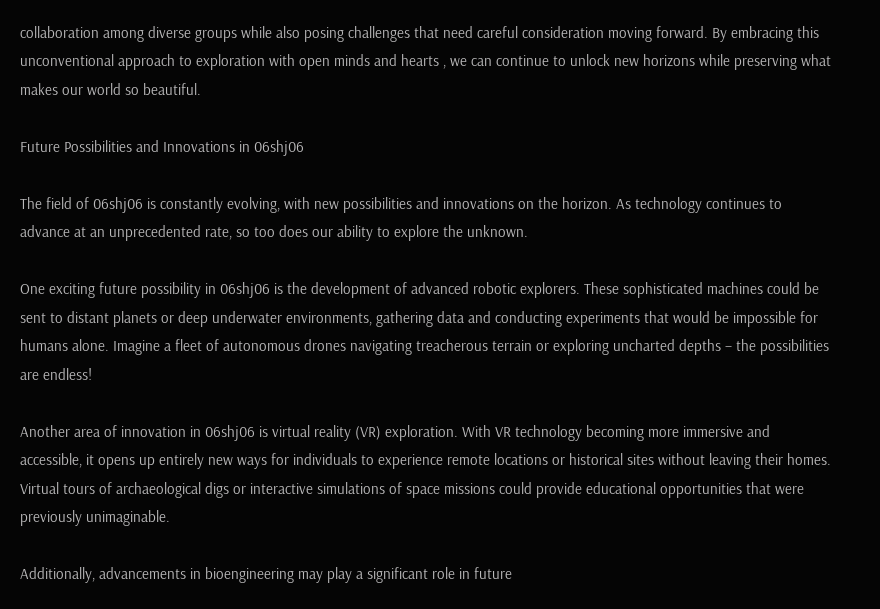collaboration among diverse groups while also posing challenges that need careful consideration moving forward. By embracing this unconventional approach to exploration with open minds and hearts , we can continue to unlock new horizons while preserving what makes our world so beautiful.

Future Possibilities and Innovations in 06shj06

The field of 06shj06 is constantly evolving, with new possibilities and innovations on the horizon. As technology continues to advance at an unprecedented rate, so too does our ability to explore the unknown.

One exciting future possibility in 06shj06 is the development of advanced robotic explorers. These sophisticated machines could be sent to distant planets or deep underwater environments, gathering data and conducting experiments that would be impossible for humans alone. Imagine a fleet of autonomous drones navigating treacherous terrain or exploring uncharted depths – the possibilities are endless!

Another area of innovation in 06shj06 is virtual reality (VR) exploration. With VR technology becoming more immersive and accessible, it opens up entirely new ways for individuals to experience remote locations or historical sites without leaving their homes. Virtual tours of archaeological digs or interactive simulations of space missions could provide educational opportunities that were previously unimaginable.

Additionally, advancements in bioengineering may play a significant role in future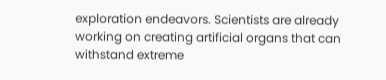exploration endeavors. Scientists are already working on creating artificial organs that can withstand extreme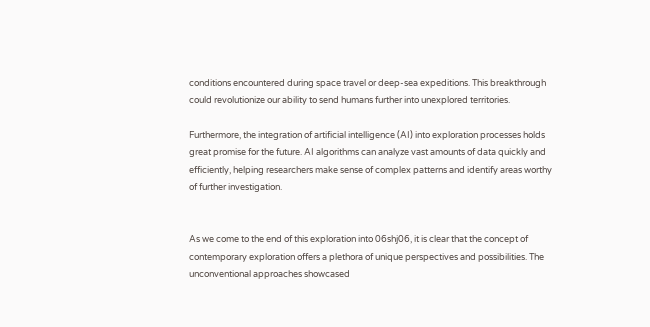conditions encountered during space travel or deep-sea expeditions. This breakthrough could revolutionize our ability to send humans further into unexplored territories.

Furthermore, the integration of artificial intelligence (AI) into exploration processes holds great promise for the future. AI algorithms can analyze vast amounts of data quickly and efficiently, helping researchers make sense of complex patterns and identify areas worthy of further investigation.


As we come to the end of this exploration into 06shj06, it is clear that the concept of contemporary exploration offers a plethora of unique perspectives and possibilities. The unconventional approaches showcased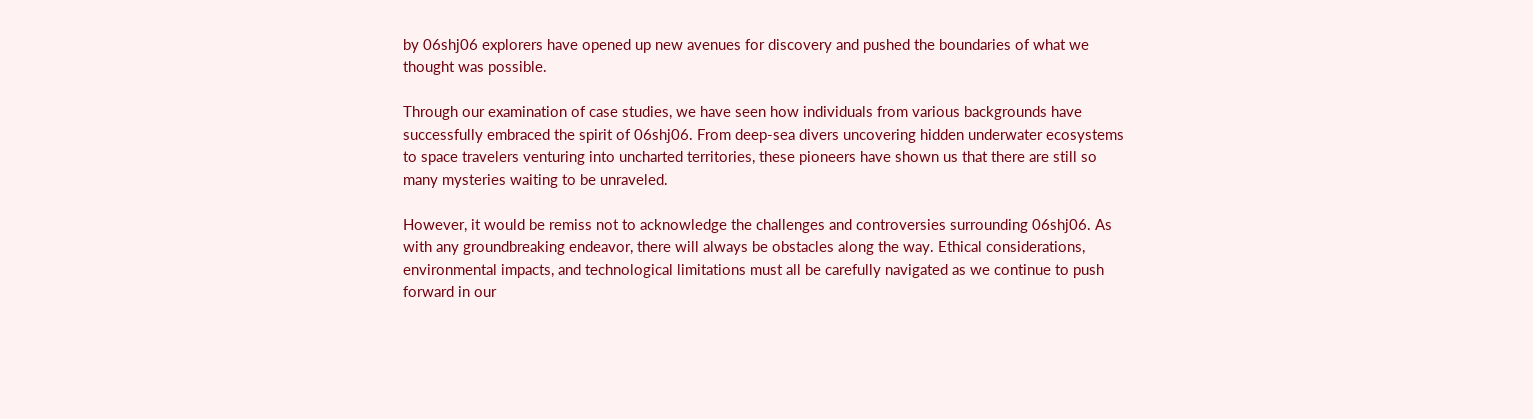by 06shj06 explorers have opened up new avenues for discovery and pushed the boundaries of what we thought was possible.

Through our examination of case studies, we have seen how individuals from various backgrounds have successfully embraced the spirit of 06shj06. From deep-sea divers uncovering hidden underwater ecosystems to space travelers venturing into uncharted territories, these pioneers have shown us that there are still so many mysteries waiting to be unraveled.

However, it would be remiss not to acknowledge the challenges and controversies surrounding 06shj06. As with any groundbreaking endeavor, there will always be obstacles along the way. Ethical considerations, environmental impacts, and technological limitations must all be carefully navigated as we continue to push forward in our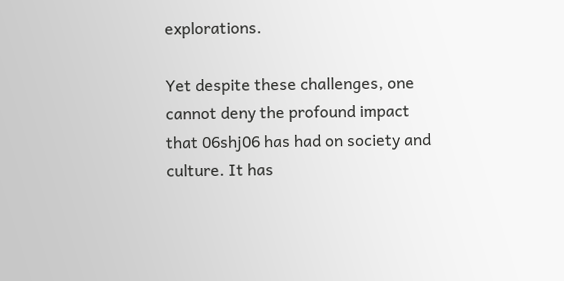explorations.

Yet despite these challenges, one cannot deny the profound impact that 06shj06 has had on society and culture. It has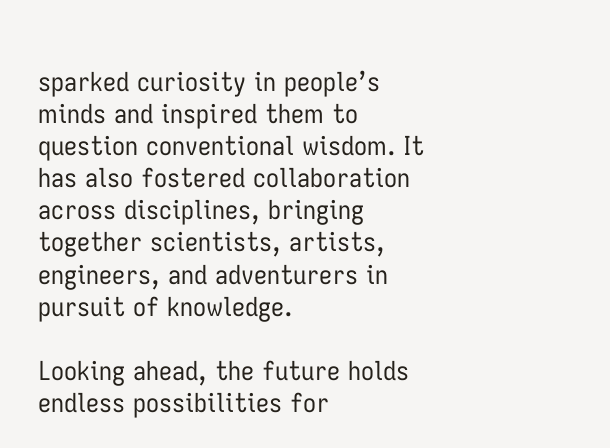sparked curiosity in people’s minds and inspired them to question conventional wisdom. It has also fostered collaboration across disciplines, bringing together scientists, artists, engineers, and adventurers in pursuit of knowledge.

Looking ahead, the future holds endless possibilities for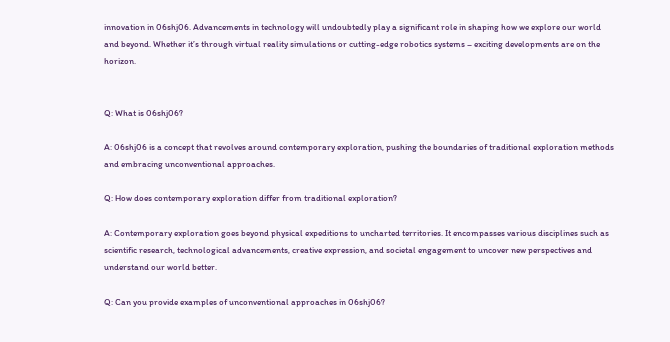innovation in 06shj06. Advancements in technology will undoubtedly play a significant role in shaping how we explore our world and beyond. Whether it’s through virtual reality simulations or cutting-edge robotics systems – exciting developments are on the horizon.


Q: What is 06shj06?

A: 06shj06 is a concept that revolves around contemporary exploration, pushing the boundaries of traditional exploration methods and embracing unconventional approaches.

Q: How does contemporary exploration differ from traditional exploration?

A: Contemporary exploration goes beyond physical expeditions to uncharted territories. It encompasses various disciplines such as scientific research, technological advancements, creative expression, and societal engagement to uncover new perspectives and understand our world better.

Q: Can you provide examples of unconventional approaches in 06shj06?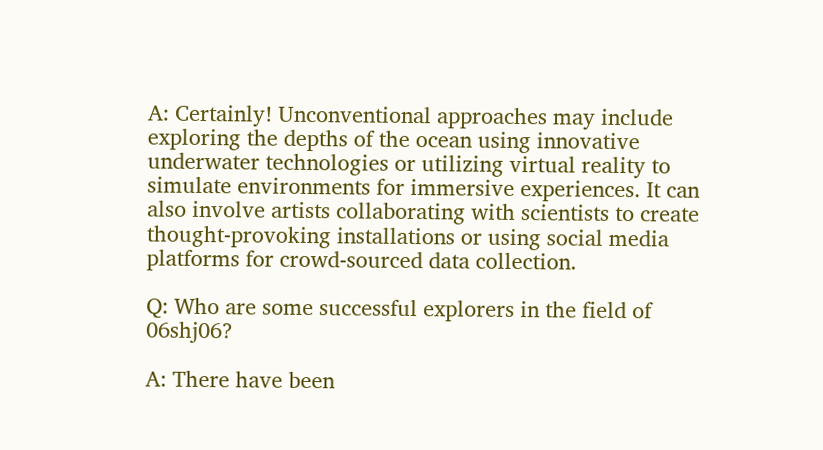A: Certainly! Unconventional approaches may include exploring the depths of the ocean using innovative underwater technologies or utilizing virtual reality to simulate environments for immersive experiences. It can also involve artists collaborating with scientists to create thought-provoking installations or using social media platforms for crowd-sourced data collection.

Q: Who are some successful explorers in the field of 06shj06?

A: There have been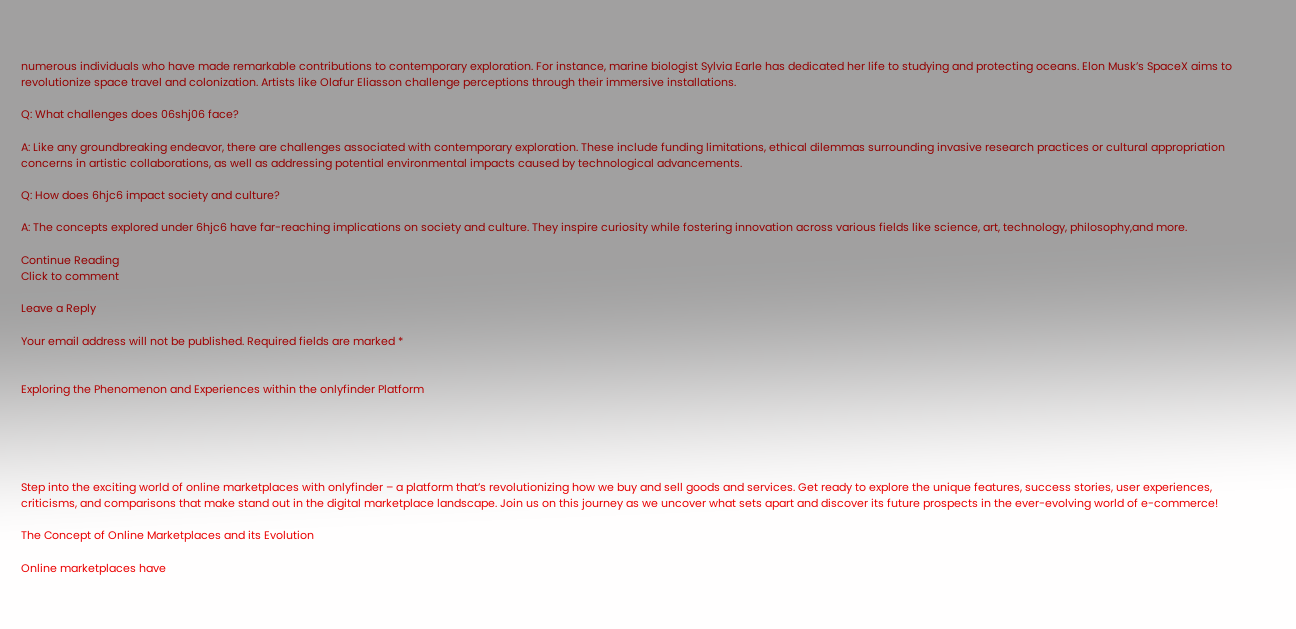numerous individuals who have made remarkable contributions to contemporary exploration. For instance, marine biologist Sylvia Earle has dedicated her life to studying and protecting oceans. Elon Musk’s SpaceX aims to revolutionize space travel and colonization. Artists like Olafur Eliasson challenge perceptions through their immersive installations.

Q: What challenges does 06shj06 face?

A: Like any groundbreaking endeavor, there are challenges associated with contemporary exploration. These include funding limitations, ethical dilemmas surrounding invasive research practices or cultural appropriation concerns in artistic collaborations, as well as addressing potential environmental impacts caused by technological advancements.

Q: How does 6hjc6 impact society and culture?

A: The concepts explored under 6hjc6 have far-reaching implications on society and culture. They inspire curiosity while fostering innovation across various fields like science, art, technology, philosophy,and more.

Continue Reading
Click to comment

Leave a Reply

Your email address will not be published. Required fields are marked *


Exploring the Phenomenon and Experiences within the onlyfinder Platform





Step into the exciting world of online marketplaces with onlyfinder – a platform that’s revolutionizing how we buy and sell goods and services. Get ready to explore the unique features, success stories, user experiences, criticisms, and comparisons that make stand out in the digital marketplace landscape. Join us on this journey as we uncover what sets apart and discover its future prospects in the ever-evolving world of e-commerce!

The Concept of Online Marketplaces and its Evolution

Online marketplaces have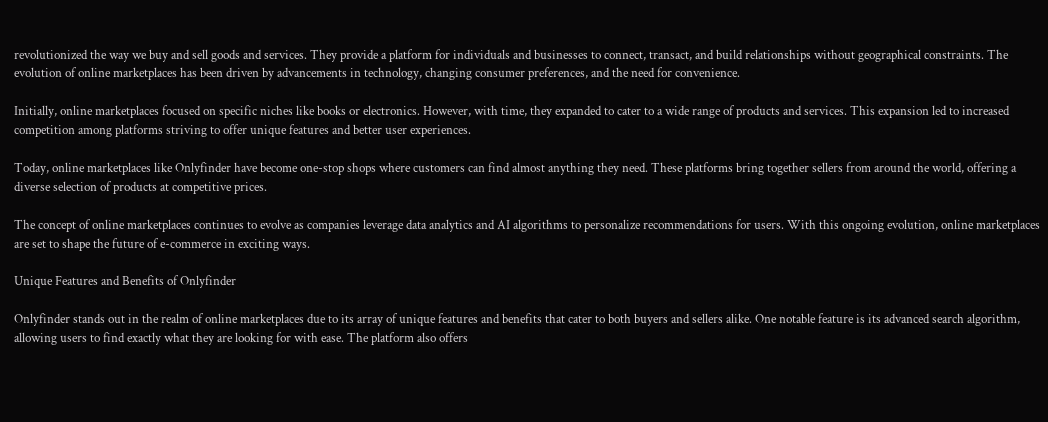revolutionized the way we buy and sell goods and services. They provide a platform for individuals and businesses to connect, transact, and build relationships without geographical constraints. The evolution of online marketplaces has been driven by advancements in technology, changing consumer preferences, and the need for convenience.

Initially, online marketplaces focused on specific niches like books or electronics. However, with time, they expanded to cater to a wide range of products and services. This expansion led to increased competition among platforms striving to offer unique features and better user experiences.

Today, online marketplaces like Onlyfinder have become one-stop shops where customers can find almost anything they need. These platforms bring together sellers from around the world, offering a diverse selection of products at competitive prices.

The concept of online marketplaces continues to evolve as companies leverage data analytics and AI algorithms to personalize recommendations for users. With this ongoing evolution, online marketplaces are set to shape the future of e-commerce in exciting ways.

Unique Features and Benefits of Onlyfinder

Onlyfinder stands out in the realm of online marketplaces due to its array of unique features and benefits that cater to both buyers and sellers alike. One notable feature is its advanced search algorithm, allowing users to find exactly what they are looking for with ease. The platform also offers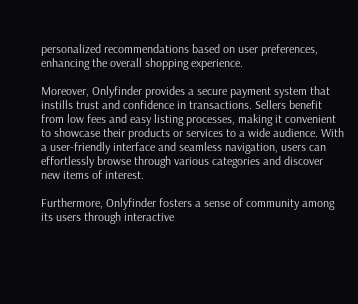personalized recommendations based on user preferences, enhancing the overall shopping experience.

Moreover, Onlyfinder provides a secure payment system that instills trust and confidence in transactions. Sellers benefit from low fees and easy listing processes, making it convenient to showcase their products or services to a wide audience. With a user-friendly interface and seamless navigation, users can effortlessly browse through various categories and discover new items of interest.

Furthermore, Onlyfinder fosters a sense of community among its users through interactive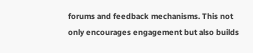forums and feedback mechanisms. This not only encourages engagement but also builds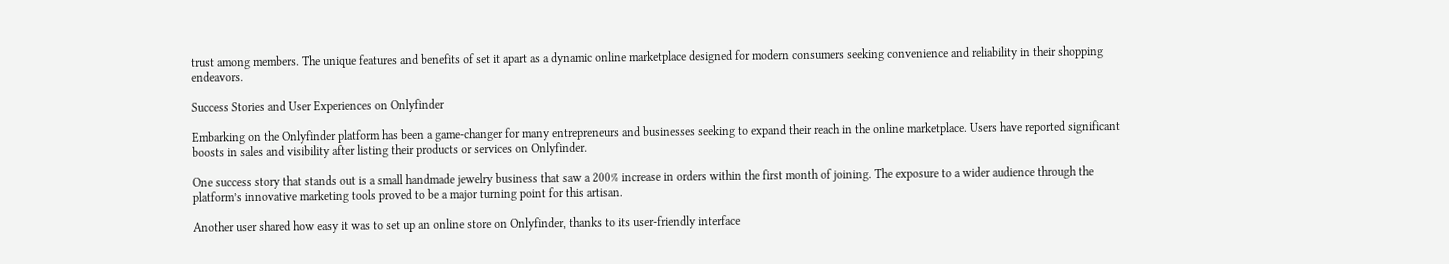trust among members. The unique features and benefits of set it apart as a dynamic online marketplace designed for modern consumers seeking convenience and reliability in their shopping endeavors.

Success Stories and User Experiences on Onlyfinder

Embarking on the Onlyfinder platform has been a game-changer for many entrepreneurs and businesses seeking to expand their reach in the online marketplace. Users have reported significant boosts in sales and visibility after listing their products or services on Onlyfinder.

One success story that stands out is a small handmade jewelry business that saw a 200% increase in orders within the first month of joining. The exposure to a wider audience through the platform’s innovative marketing tools proved to be a major turning point for this artisan.

Another user shared how easy it was to set up an online store on Onlyfinder, thanks to its user-friendly interface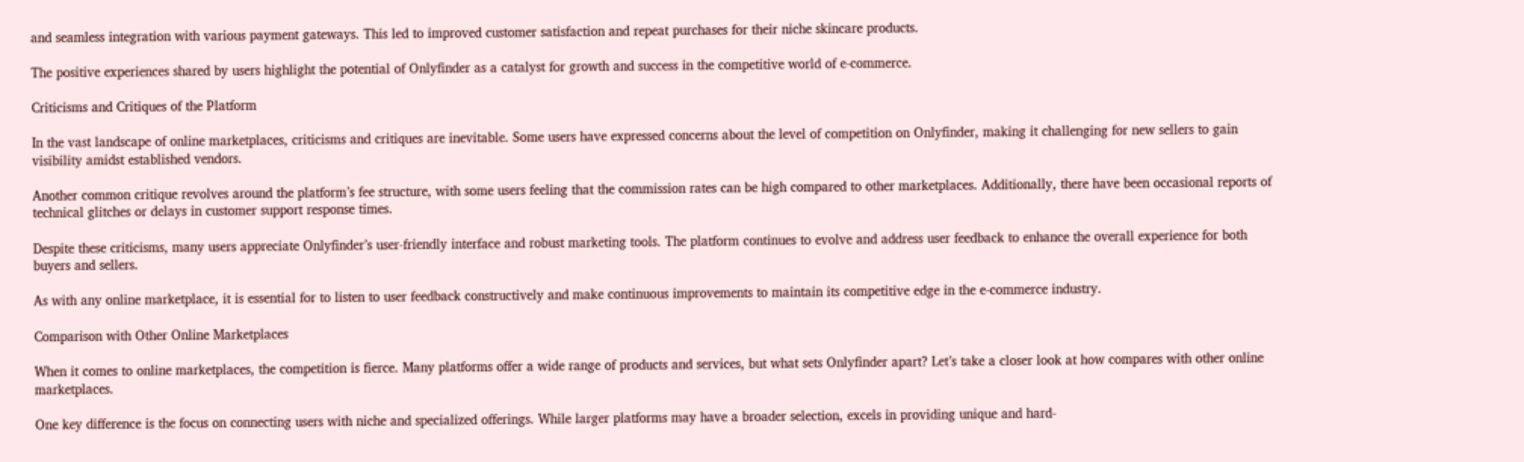and seamless integration with various payment gateways. This led to improved customer satisfaction and repeat purchases for their niche skincare products.

The positive experiences shared by users highlight the potential of Onlyfinder as a catalyst for growth and success in the competitive world of e-commerce.

Criticisms and Critiques of the Platform

In the vast landscape of online marketplaces, criticisms and critiques are inevitable. Some users have expressed concerns about the level of competition on Onlyfinder, making it challenging for new sellers to gain visibility amidst established vendors.

Another common critique revolves around the platform’s fee structure, with some users feeling that the commission rates can be high compared to other marketplaces. Additionally, there have been occasional reports of technical glitches or delays in customer support response times.

Despite these criticisms, many users appreciate Onlyfinder’s user-friendly interface and robust marketing tools. The platform continues to evolve and address user feedback to enhance the overall experience for both buyers and sellers.

As with any online marketplace, it is essential for to listen to user feedback constructively and make continuous improvements to maintain its competitive edge in the e-commerce industry.

Comparison with Other Online Marketplaces

When it comes to online marketplaces, the competition is fierce. Many platforms offer a wide range of products and services, but what sets Onlyfinder apart? Let’s take a closer look at how compares with other online marketplaces.

One key difference is the focus on connecting users with niche and specialized offerings. While larger platforms may have a broader selection, excels in providing unique and hard-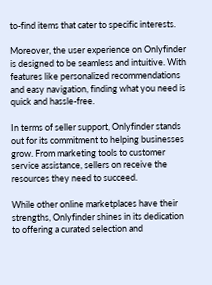to-find items that cater to specific interests.

Moreover, the user experience on Onlyfinder is designed to be seamless and intuitive. With features like personalized recommendations and easy navigation, finding what you need is quick and hassle-free.

In terms of seller support, Onlyfinder stands out for its commitment to helping businesses grow. From marketing tools to customer service assistance, sellers on receive the resources they need to succeed.

While other online marketplaces have their strengths, Onlyfinder shines in its dedication to offering a curated selection and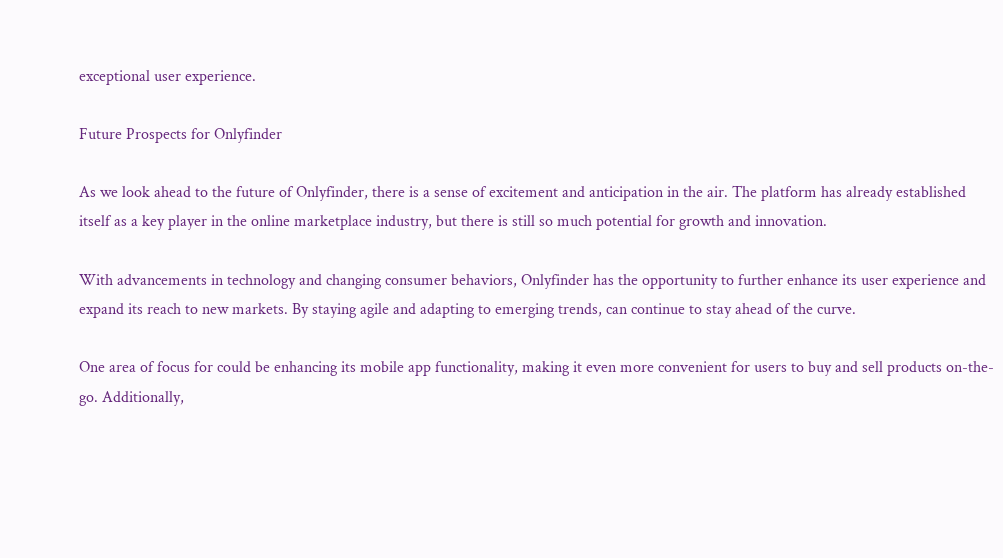exceptional user experience.

Future Prospects for Onlyfinder

As we look ahead to the future of Onlyfinder, there is a sense of excitement and anticipation in the air. The platform has already established itself as a key player in the online marketplace industry, but there is still so much potential for growth and innovation.

With advancements in technology and changing consumer behaviors, Onlyfinder has the opportunity to further enhance its user experience and expand its reach to new markets. By staying agile and adapting to emerging trends, can continue to stay ahead of the curve.

One area of focus for could be enhancing its mobile app functionality, making it even more convenient for users to buy and sell products on-the-go. Additionally,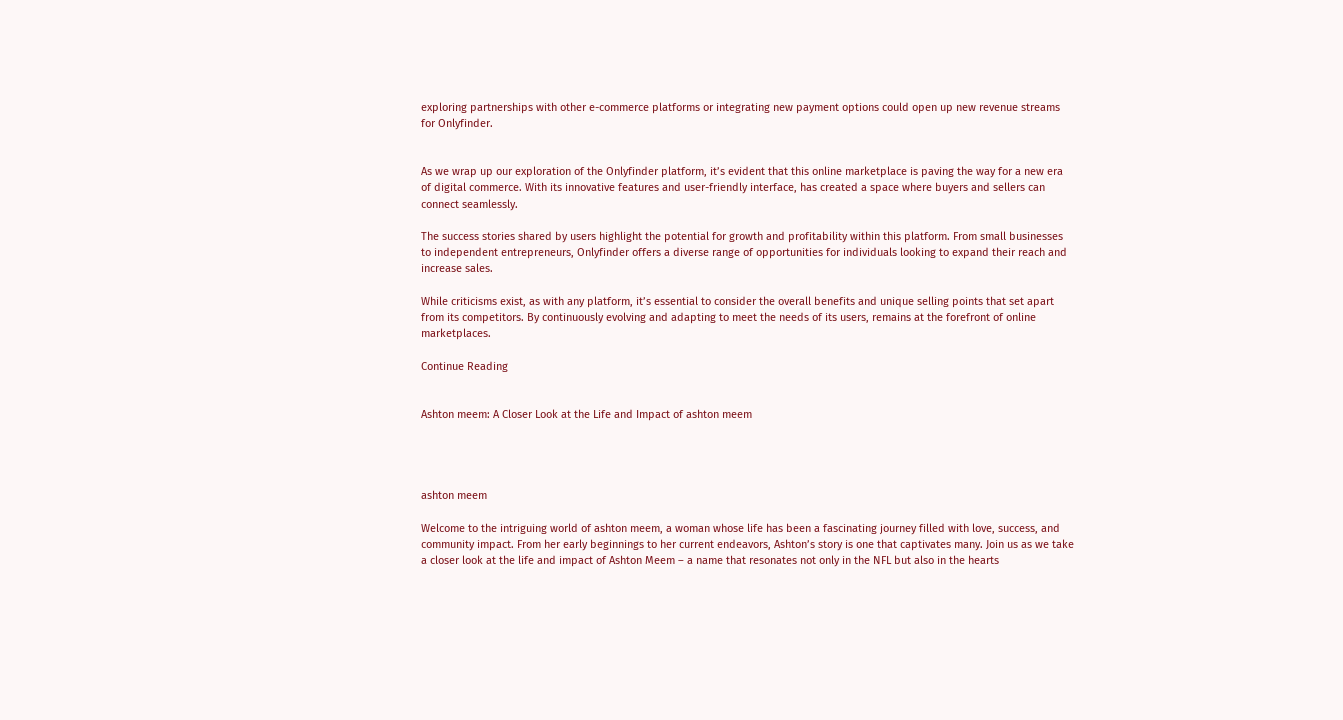exploring partnerships with other e-commerce platforms or integrating new payment options could open up new revenue streams for Onlyfinder.


As we wrap up our exploration of the Onlyfinder platform, it’s evident that this online marketplace is paving the way for a new era of digital commerce. With its innovative features and user-friendly interface, has created a space where buyers and sellers can connect seamlessly.

The success stories shared by users highlight the potential for growth and profitability within this platform. From small businesses to independent entrepreneurs, Onlyfinder offers a diverse range of opportunities for individuals looking to expand their reach and increase sales.

While criticisms exist, as with any platform, it’s essential to consider the overall benefits and unique selling points that set apart from its competitors. By continuously evolving and adapting to meet the needs of its users, remains at the forefront of online marketplaces.

Continue Reading


Ashton meem: A Closer Look at the Life and Impact of ashton meem




ashton meem

Welcome to the intriguing world of ashton meem, a woman whose life has been a fascinating journey filled with love, success, and community impact. From her early beginnings to her current endeavors, Ashton’s story is one that captivates many. Join us as we take a closer look at the life and impact of Ashton Meem – a name that resonates not only in the NFL but also in the hearts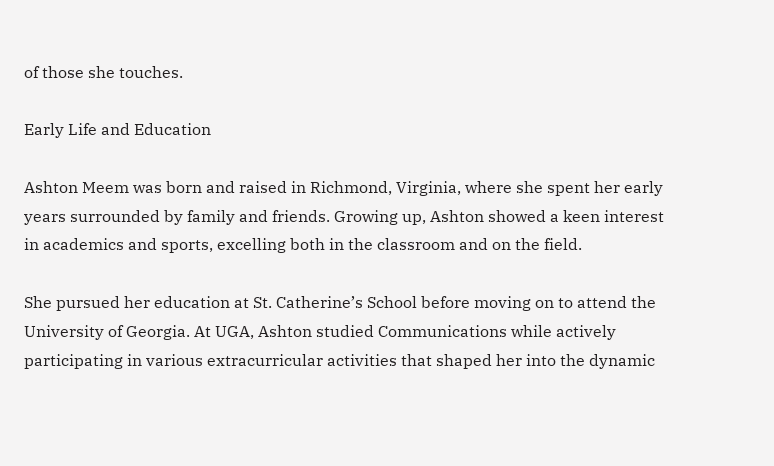of those she touches.

Early Life and Education

Ashton Meem was born and raised in Richmond, Virginia, where she spent her early years surrounded by family and friends. Growing up, Ashton showed a keen interest in academics and sports, excelling both in the classroom and on the field.

She pursued her education at St. Catherine’s School before moving on to attend the University of Georgia. At UGA, Ashton studied Communications while actively participating in various extracurricular activities that shaped her into the dynamic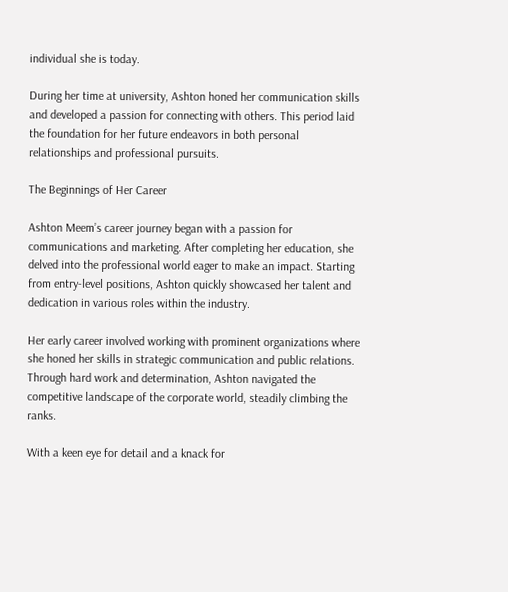individual she is today.

During her time at university, Ashton honed her communication skills and developed a passion for connecting with others. This period laid the foundation for her future endeavors in both personal relationships and professional pursuits.

The Beginnings of Her Career

Ashton Meem’s career journey began with a passion for communications and marketing. After completing her education, she delved into the professional world eager to make an impact. Starting from entry-level positions, Ashton quickly showcased her talent and dedication in various roles within the industry.

Her early career involved working with prominent organizations where she honed her skills in strategic communication and public relations. Through hard work and determination, Ashton navigated the competitive landscape of the corporate world, steadily climbing the ranks.

With a keen eye for detail and a knack for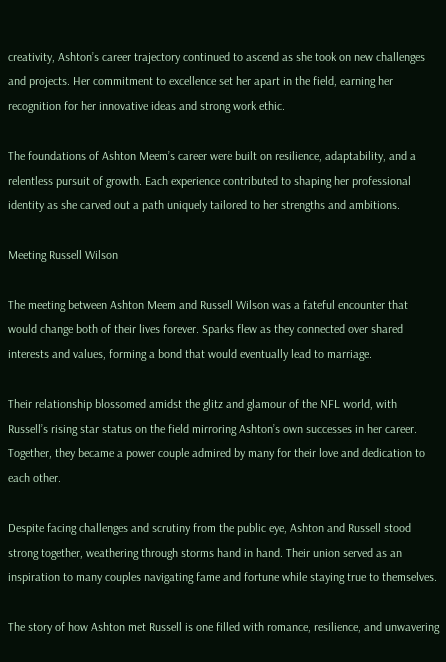creativity, Ashton’s career trajectory continued to ascend as she took on new challenges and projects. Her commitment to excellence set her apart in the field, earning her recognition for her innovative ideas and strong work ethic.

The foundations of Ashton Meem’s career were built on resilience, adaptability, and a relentless pursuit of growth. Each experience contributed to shaping her professional identity as she carved out a path uniquely tailored to her strengths and ambitions.

Meeting Russell Wilson

The meeting between Ashton Meem and Russell Wilson was a fateful encounter that would change both of their lives forever. Sparks flew as they connected over shared interests and values, forming a bond that would eventually lead to marriage.

Their relationship blossomed amidst the glitz and glamour of the NFL world, with Russell’s rising star status on the field mirroring Ashton’s own successes in her career. Together, they became a power couple admired by many for their love and dedication to each other.

Despite facing challenges and scrutiny from the public eye, Ashton and Russell stood strong together, weathering through storms hand in hand. Their union served as an inspiration to many couples navigating fame and fortune while staying true to themselves.

The story of how Ashton met Russell is one filled with romance, resilience, and unwavering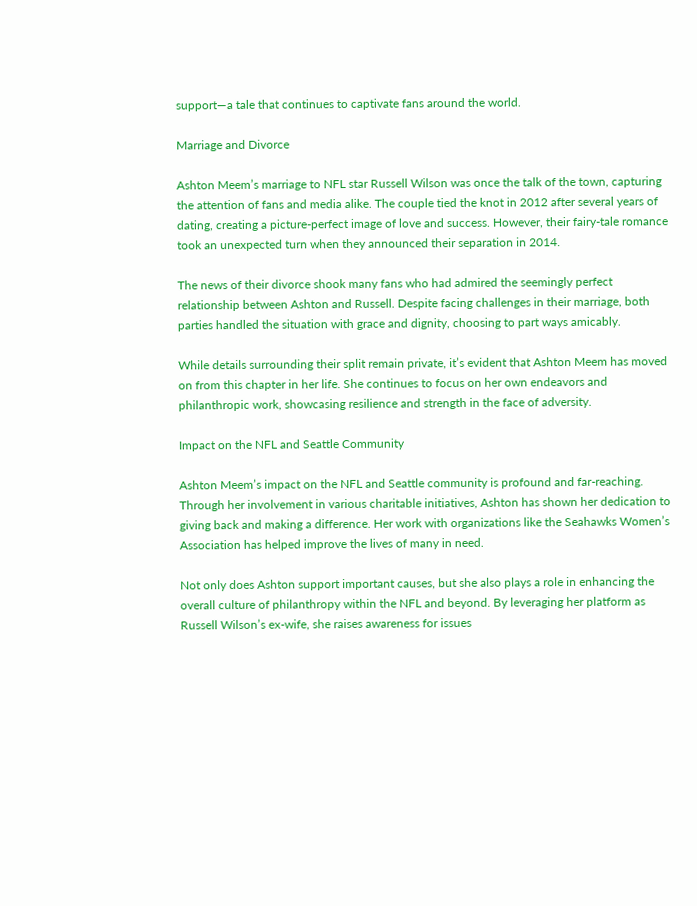support—a tale that continues to captivate fans around the world.

Marriage and Divorce

Ashton Meem’s marriage to NFL star Russell Wilson was once the talk of the town, capturing the attention of fans and media alike. The couple tied the knot in 2012 after several years of dating, creating a picture-perfect image of love and success. However, their fairy-tale romance took an unexpected turn when they announced their separation in 2014.

The news of their divorce shook many fans who had admired the seemingly perfect relationship between Ashton and Russell. Despite facing challenges in their marriage, both parties handled the situation with grace and dignity, choosing to part ways amicably.

While details surrounding their split remain private, it’s evident that Ashton Meem has moved on from this chapter in her life. She continues to focus on her own endeavors and philanthropic work, showcasing resilience and strength in the face of adversity.

Impact on the NFL and Seattle Community

Ashton Meem’s impact on the NFL and Seattle community is profound and far-reaching. Through her involvement in various charitable initiatives, Ashton has shown her dedication to giving back and making a difference. Her work with organizations like the Seahawks Women’s Association has helped improve the lives of many in need.

Not only does Ashton support important causes, but she also plays a role in enhancing the overall culture of philanthropy within the NFL and beyond. By leveraging her platform as Russell Wilson’s ex-wife, she raises awareness for issues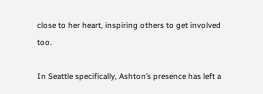close to her heart, inspiring others to get involved too.

In Seattle specifically, Ashton’s presence has left a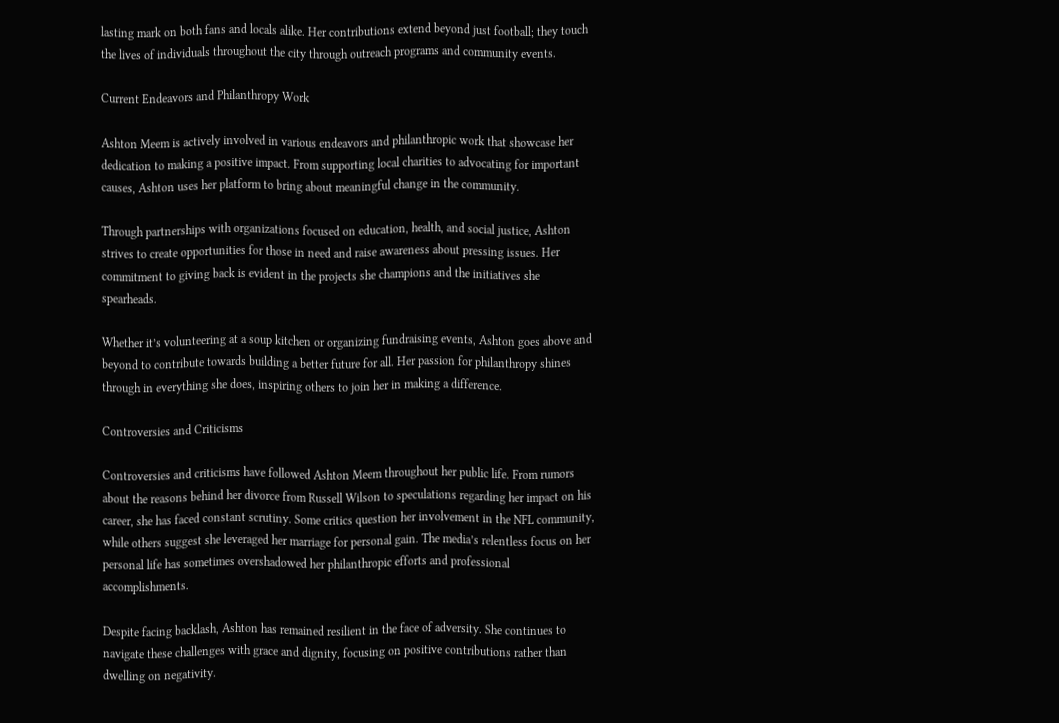lasting mark on both fans and locals alike. Her contributions extend beyond just football; they touch the lives of individuals throughout the city through outreach programs and community events.

Current Endeavors and Philanthropy Work

Ashton Meem is actively involved in various endeavors and philanthropic work that showcase her dedication to making a positive impact. From supporting local charities to advocating for important causes, Ashton uses her platform to bring about meaningful change in the community.

Through partnerships with organizations focused on education, health, and social justice, Ashton strives to create opportunities for those in need and raise awareness about pressing issues. Her commitment to giving back is evident in the projects she champions and the initiatives she spearheads.

Whether it’s volunteering at a soup kitchen or organizing fundraising events, Ashton goes above and beyond to contribute towards building a better future for all. Her passion for philanthropy shines through in everything she does, inspiring others to join her in making a difference.

Controversies and Criticisms

Controversies and criticisms have followed Ashton Meem throughout her public life. From rumors about the reasons behind her divorce from Russell Wilson to speculations regarding her impact on his career, she has faced constant scrutiny. Some critics question her involvement in the NFL community, while others suggest she leveraged her marriage for personal gain. The media’s relentless focus on her personal life has sometimes overshadowed her philanthropic efforts and professional accomplishments.

Despite facing backlash, Ashton has remained resilient in the face of adversity. She continues to navigate these challenges with grace and dignity, focusing on positive contributions rather than dwelling on negativity.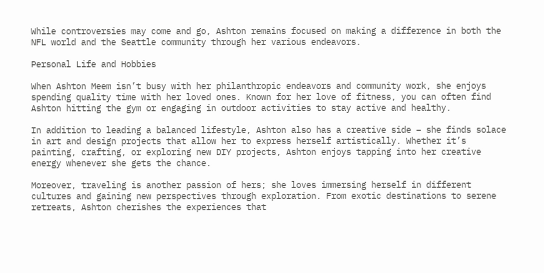While controversies may come and go, Ashton remains focused on making a difference in both the NFL world and the Seattle community through her various endeavors.

Personal Life and Hobbies

When Ashton Meem isn’t busy with her philanthropic endeavors and community work, she enjoys spending quality time with her loved ones. Known for her love of fitness, you can often find Ashton hitting the gym or engaging in outdoor activities to stay active and healthy.

In addition to leading a balanced lifestyle, Ashton also has a creative side – she finds solace in art and design projects that allow her to express herself artistically. Whether it’s painting, crafting, or exploring new DIY projects, Ashton enjoys tapping into her creative energy whenever she gets the chance.

Moreover, traveling is another passion of hers; she loves immersing herself in different cultures and gaining new perspectives through exploration. From exotic destinations to serene retreats, Ashton cherishes the experiences that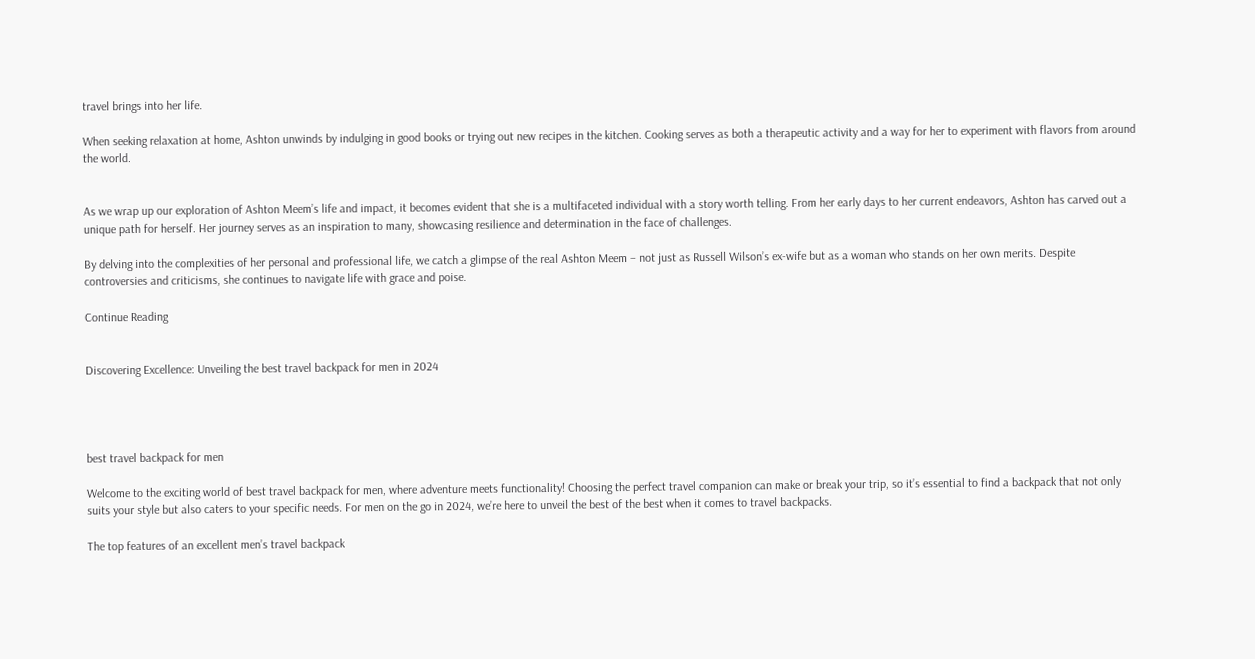travel brings into her life.

When seeking relaxation at home, Ashton unwinds by indulging in good books or trying out new recipes in the kitchen. Cooking serves as both a therapeutic activity and a way for her to experiment with flavors from around the world.


As we wrap up our exploration of Ashton Meem’s life and impact, it becomes evident that she is a multifaceted individual with a story worth telling. From her early days to her current endeavors, Ashton has carved out a unique path for herself. Her journey serves as an inspiration to many, showcasing resilience and determination in the face of challenges.

By delving into the complexities of her personal and professional life, we catch a glimpse of the real Ashton Meem – not just as Russell Wilson’s ex-wife but as a woman who stands on her own merits. Despite controversies and criticisms, she continues to navigate life with grace and poise.

Continue Reading


Discovering Excellence: Unveiling the best travel backpack for men in 2024




best travel backpack for men

Welcome to the exciting world of best travel backpack for men, where adventure meets functionality! Choosing the perfect travel companion can make or break your trip, so it’s essential to find a backpack that not only suits your style but also caters to your specific needs. For men on the go in 2024, we’re here to unveil the best of the best when it comes to travel backpacks.

The top features of an excellent men’s travel backpack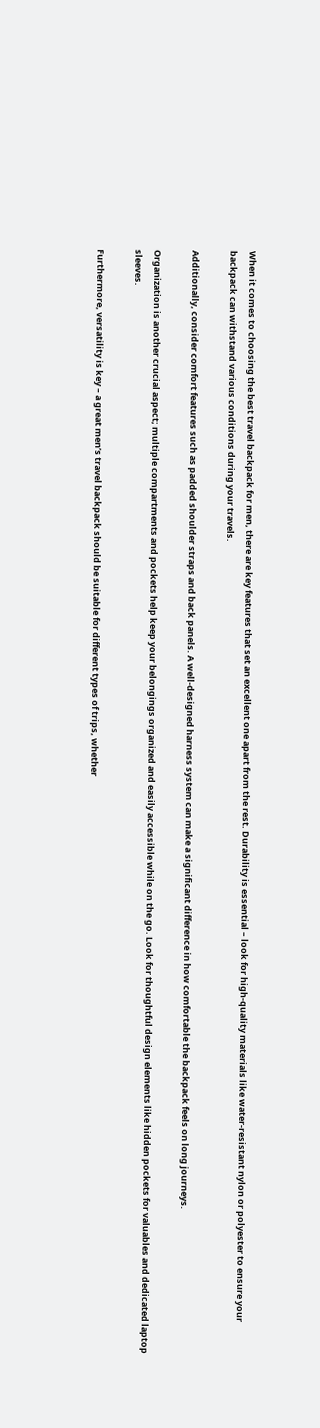When it comes to choosing the best travel backpack for men, there are key features that set an excellent one apart from the rest. Durability is essential – look for high-quality materials like water-resistant nylon or polyester to ensure your backpack can withstand various conditions during your travels.

Additionally, consider comfort features such as padded shoulder straps and back panels. A well-designed harness system can make a significant difference in how comfortable the backpack feels on long journeys.

Organization is another crucial aspect; multiple compartments and pockets help keep your belongings organized and easily accessible while on the go. Look for thoughtful design elements like hidden pockets for valuables and dedicated laptop sleeves.

Furthermore, versatility is key – a great men’s travel backpack should be suitable for different types of trips, whether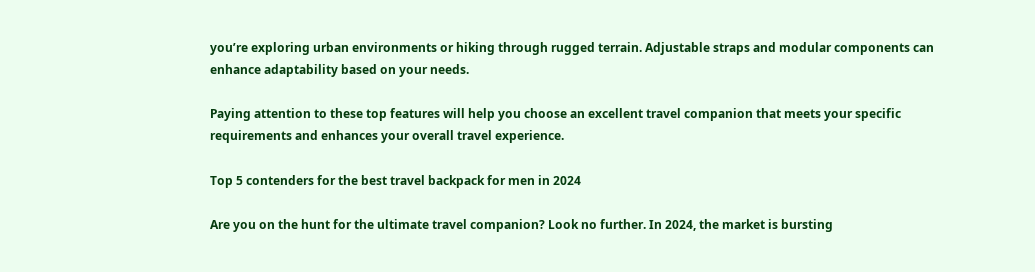you’re exploring urban environments or hiking through rugged terrain. Adjustable straps and modular components can enhance adaptability based on your needs.

Paying attention to these top features will help you choose an excellent travel companion that meets your specific requirements and enhances your overall travel experience.

Top 5 contenders for the best travel backpack for men in 2024

Are you on the hunt for the ultimate travel companion? Look no further. In 2024, the market is bursting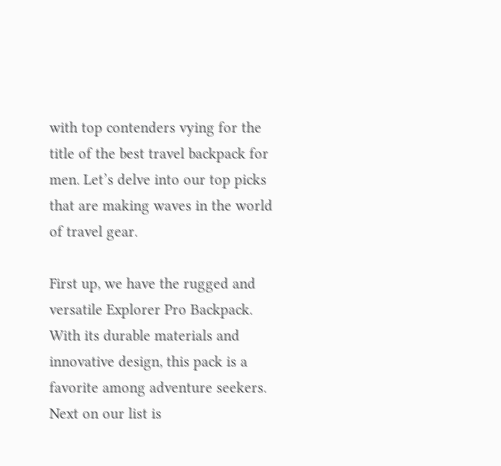with top contenders vying for the title of the best travel backpack for men. Let’s delve into our top picks that are making waves in the world of travel gear.

First up, we have the rugged and versatile Explorer Pro Backpack. With its durable materials and innovative design, this pack is a favorite among adventure seekers. Next on our list is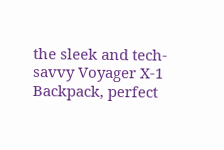the sleek and tech-savvy Voyager X-1 Backpack, perfect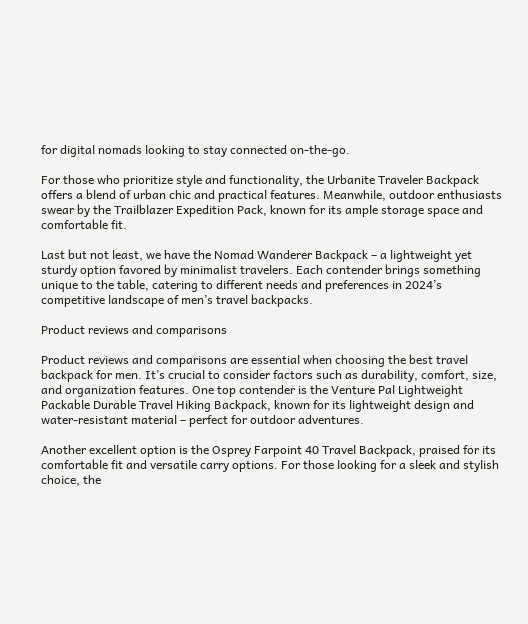for digital nomads looking to stay connected on-the-go.

For those who prioritize style and functionality, the Urbanite Traveler Backpack offers a blend of urban chic and practical features. Meanwhile, outdoor enthusiasts swear by the Trailblazer Expedition Pack, known for its ample storage space and comfortable fit.

Last but not least, we have the Nomad Wanderer Backpack – a lightweight yet sturdy option favored by minimalist travelers. Each contender brings something unique to the table, catering to different needs and preferences in 2024’s competitive landscape of men’s travel backpacks.

Product reviews and comparisons

Product reviews and comparisons are essential when choosing the best travel backpack for men. It’s crucial to consider factors such as durability, comfort, size, and organization features. One top contender is the Venture Pal Lightweight Packable Durable Travel Hiking Backpack, known for its lightweight design and water-resistant material – perfect for outdoor adventures.

Another excellent option is the Osprey Farpoint 40 Travel Backpack, praised for its comfortable fit and versatile carry options. For those looking for a sleek and stylish choice, the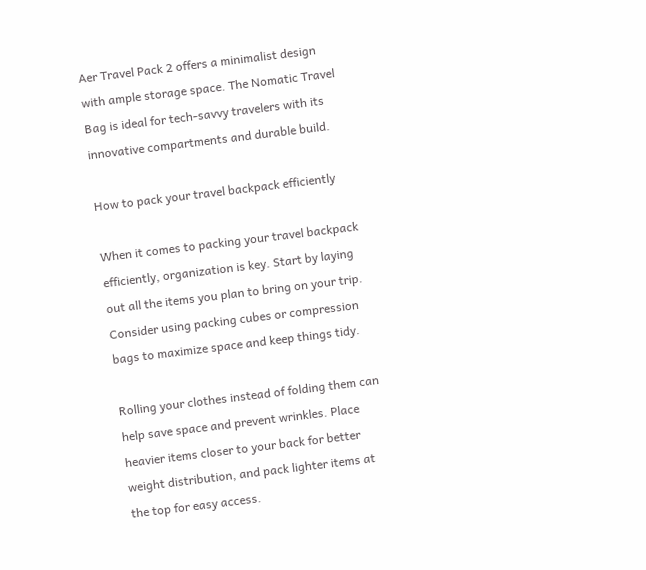Aer Travel Pack 2 offers a minimalist design with ample storage space. The Nomatic Travel Bag is ideal for tech-savvy travelers with its innovative compartments and durable build.

How to pack your travel backpack efficiently

When it comes to packing your travel backpack efficiently, organization is key. Start by laying out all the items you plan to bring on your trip. Consider using packing cubes or compression bags to maximize space and keep things tidy.

Rolling your clothes instead of folding them can help save space and prevent wrinkles. Place heavier items closer to your back for better weight distribution, and pack lighter items at the top for easy access.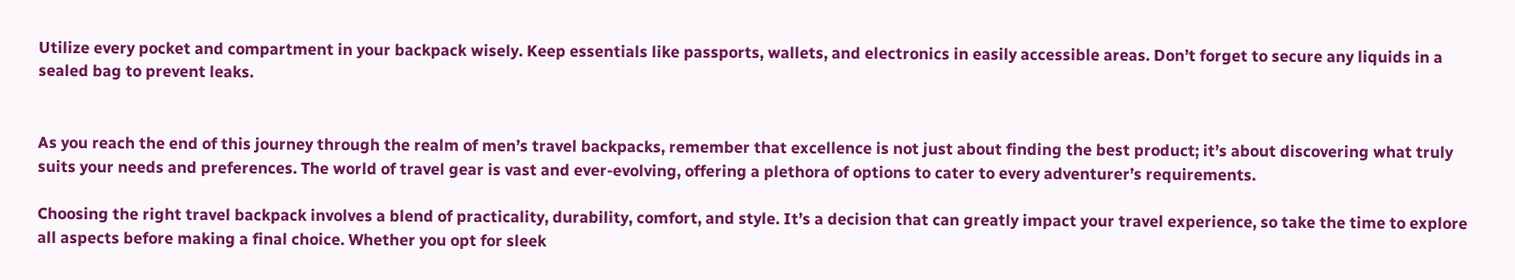Utilize every pocket and compartment in your backpack wisely. Keep essentials like passports, wallets, and electronics in easily accessible areas. Don’t forget to secure any liquids in a sealed bag to prevent leaks.


As you reach the end of this journey through the realm of men’s travel backpacks, remember that excellence is not just about finding the best product; it’s about discovering what truly suits your needs and preferences. The world of travel gear is vast and ever-evolving, offering a plethora of options to cater to every adventurer’s requirements.

Choosing the right travel backpack involves a blend of practicality, durability, comfort, and style. It’s a decision that can greatly impact your travel experience, so take the time to explore all aspects before making a final choice. Whether you opt for sleek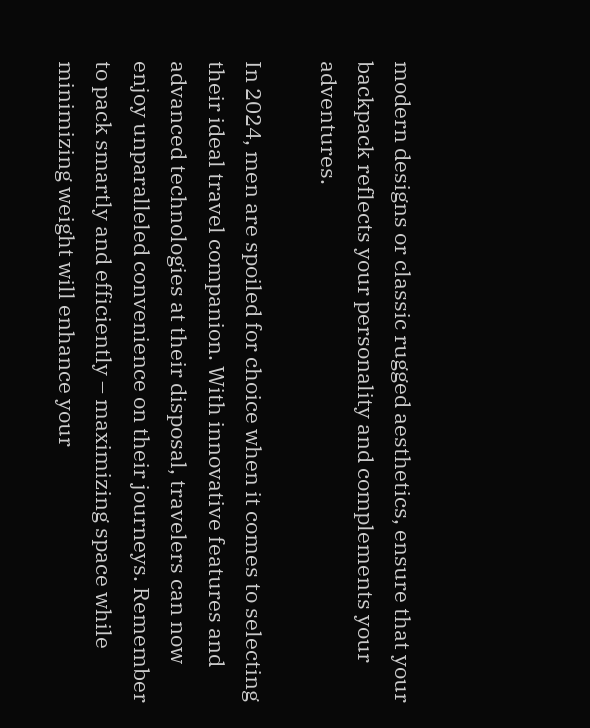modern designs or classic rugged aesthetics, ensure that your backpack reflects your personality and complements your adventures.

In 2024, men are spoiled for choice when it comes to selecting their ideal travel companion. With innovative features and advanced technologies at their disposal, travelers can now enjoy unparalleled convenience on their journeys. Remember to pack smartly and efficiently – maximizing space while minimizing weight will enhance your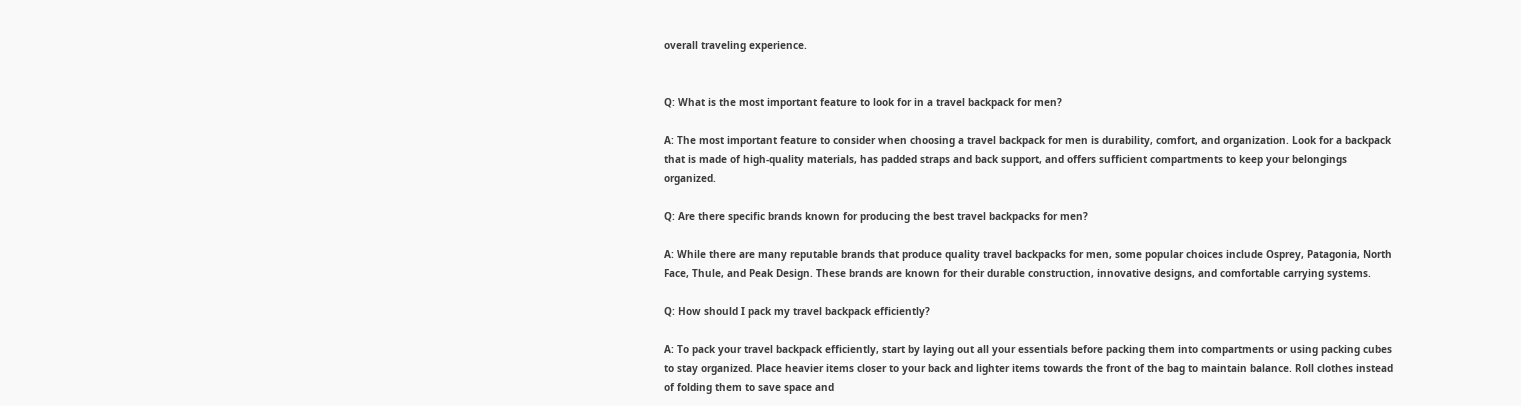overall traveling experience.


Q: What is the most important feature to look for in a travel backpack for men?

A: The most important feature to consider when choosing a travel backpack for men is durability, comfort, and organization. Look for a backpack that is made of high-quality materials, has padded straps and back support, and offers sufficient compartments to keep your belongings organized.

Q: Are there specific brands known for producing the best travel backpacks for men?

A: While there are many reputable brands that produce quality travel backpacks for men, some popular choices include Osprey, Patagonia, North Face, Thule, and Peak Design. These brands are known for their durable construction, innovative designs, and comfortable carrying systems.

Q: How should I pack my travel backpack efficiently?

A: To pack your travel backpack efficiently, start by laying out all your essentials before packing them into compartments or using packing cubes to stay organized. Place heavier items closer to your back and lighter items towards the front of the bag to maintain balance. Roll clothes instead of folding them to save space and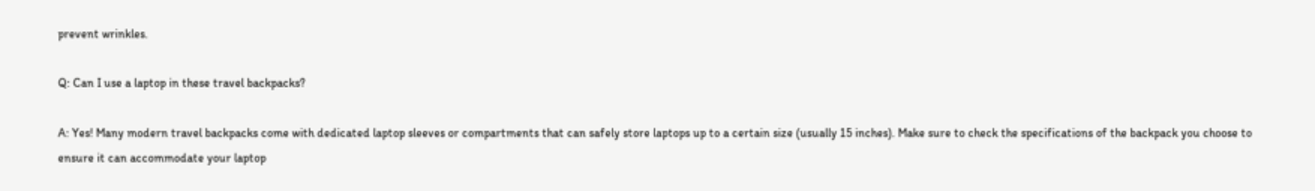prevent wrinkles.

Q: Can I use a laptop in these travel backpacks?

A: Yes! Many modern travel backpacks come with dedicated laptop sleeves or compartments that can safely store laptops up to a certain size (usually 15 inches). Make sure to check the specifications of the backpack you choose to ensure it can accommodate your laptop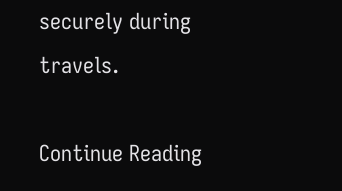securely during travels.

Continue Reading